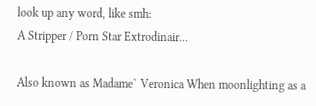look up any word, like smh:
A Stripper / Porn Star Extrodinair...

Also known as Madame` Veronica When moonlighting as a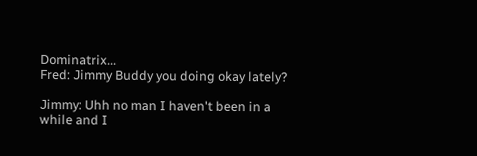Dominatrix...
Fred: Jimmy Buddy you doing okay lately?

Jimmy: Uhh no man I haven't been in a while and I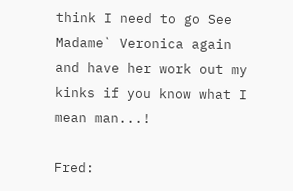think I need to go See Madame` Veronica again and have her work out my kinks if you know what I mean man...!

Fred: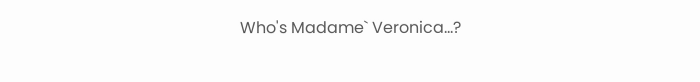Who's Madame` Veronica...?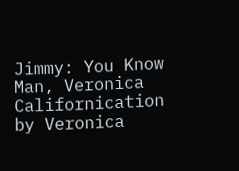Jimmy: You Know Man, Veronica Californication
by Veronica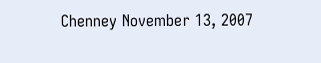Chenney November 13, 2007